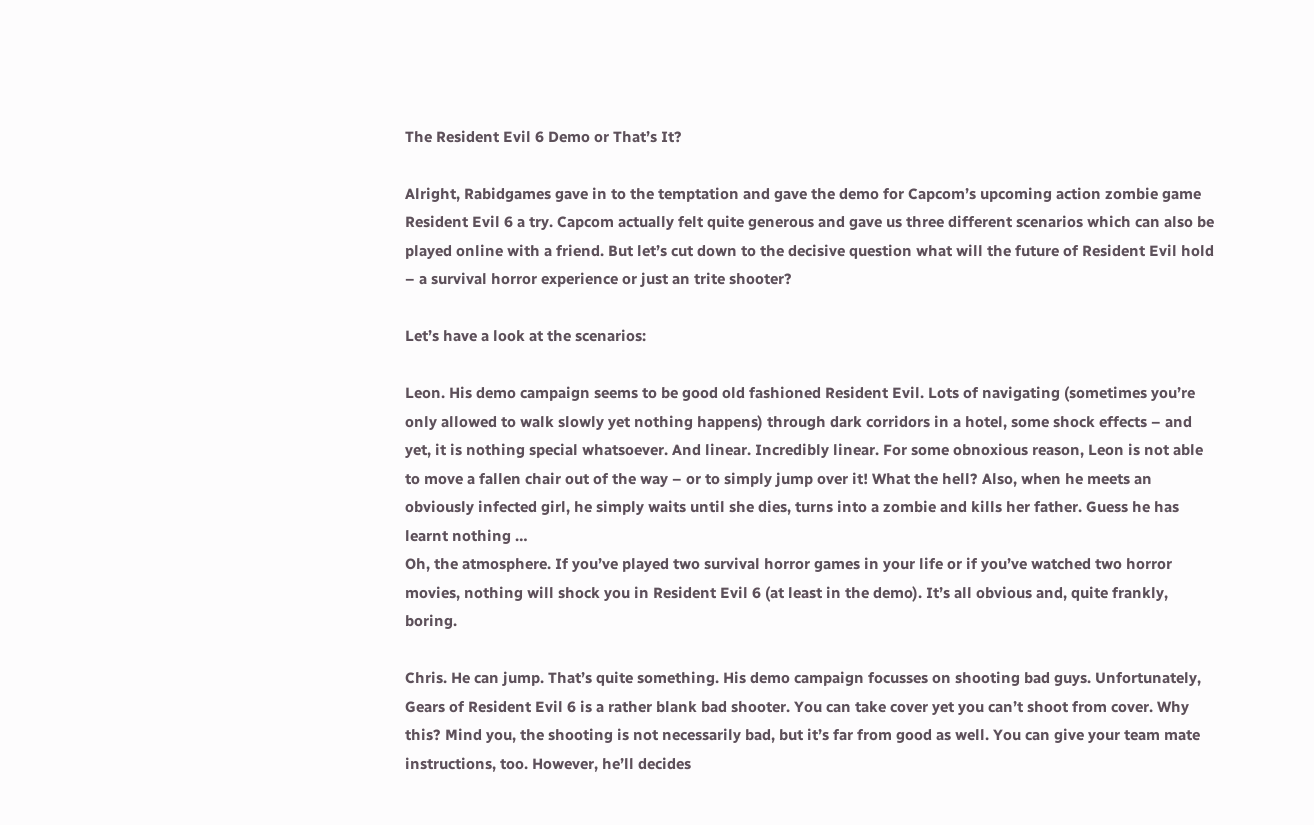The Resident Evil 6 Demo or That’s It?

Alright, Rabidgames gave in to the temptation and gave the demo for Capcom’s upcoming action zombie game Resident Evil 6 a try. Capcom actually felt quite generous and gave us three different scenarios which can also be played online with a friend. But let’s cut down to the decisive question what will the future of Resident Evil hold – a survival horror experience or just an trite shooter?

Let’s have a look at the scenarios:

Leon. His demo campaign seems to be good old fashioned Resident Evil. Lots of navigating (sometimes you’re only allowed to walk slowly yet nothing happens) through dark corridors in a hotel, some shock effects – and yet, it is nothing special whatsoever. And linear. Incredibly linear. For some obnoxious reason, Leon is not able to move a fallen chair out of the way – or to simply jump over it! What the hell? Also, when he meets an obviously infected girl, he simply waits until she dies, turns into a zombie and kills her father. Guess he has learnt nothing …
Oh, the atmosphere. If you’ve played two survival horror games in your life or if you’ve watched two horror movies, nothing will shock you in Resident Evil 6 (at least in the demo). It’s all obvious and, quite frankly, boring.

Chris. He can jump. That’s quite something. His demo campaign focusses on shooting bad guys. Unfortunately, Gears of Resident Evil 6 is a rather blank bad shooter. You can take cover yet you can’t shoot from cover. Why this? Mind you, the shooting is not necessarily bad, but it’s far from good as well. You can give your team mate instructions, too. However, he’ll decides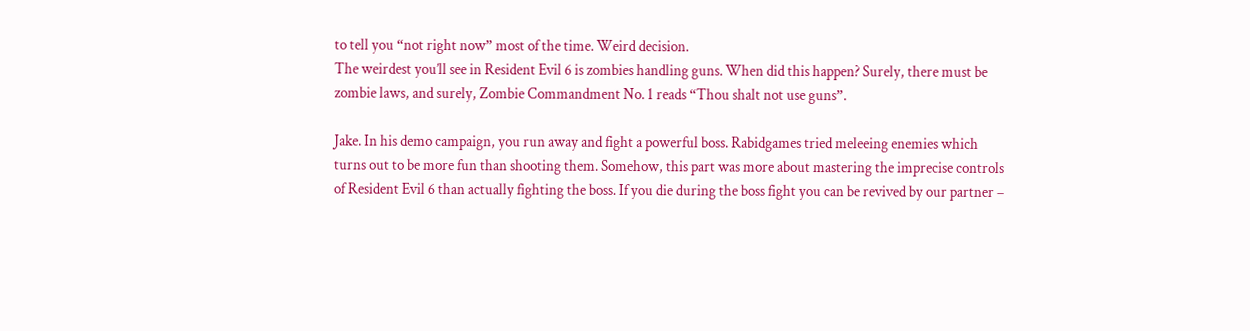to tell you “not right now” most of the time. Weird decision.
The weirdest you’ll see in Resident Evil 6 is zombies handling guns. When did this happen? Surely, there must be zombie laws, and surely, Zombie Commandment No. 1 reads “Thou shalt not use guns”.

Jake. In his demo campaign, you run away and fight a powerful boss. Rabidgames tried meleeing enemies which turns out to be more fun than shooting them. Somehow, this part was more about mastering the imprecise controls of Resident Evil 6 than actually fighting the boss. If you die during the boss fight you can be revived by our partner –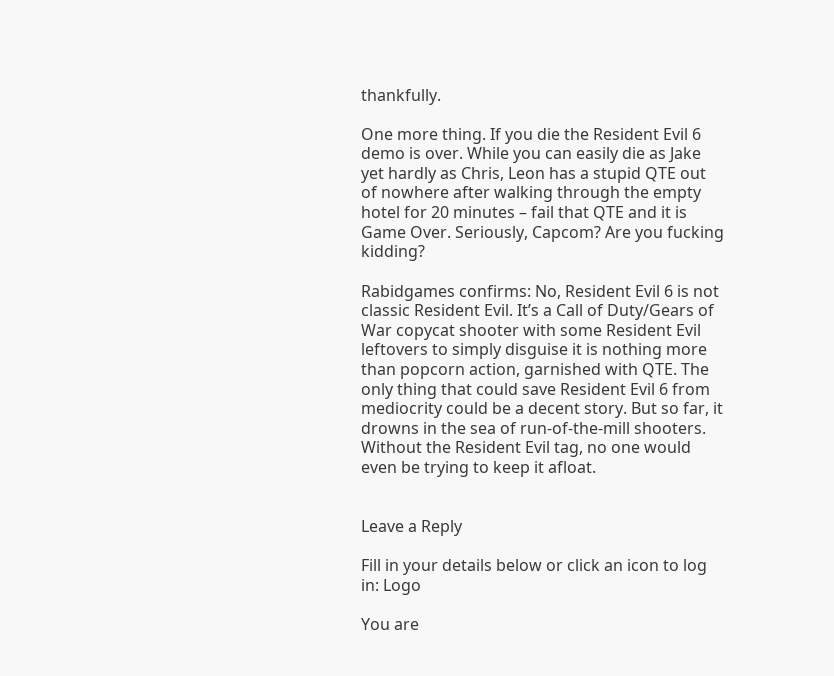thankfully.

One more thing. If you die the Resident Evil 6 demo is over. While you can easily die as Jake yet hardly as Chris, Leon has a stupid QTE out of nowhere after walking through the empty hotel for 20 minutes – fail that QTE and it is Game Over. Seriously, Capcom? Are you fucking kidding?

Rabidgames confirms: No, Resident Evil 6 is not classic Resident Evil. It’s a Call of Duty/Gears of War copycat shooter with some Resident Evil leftovers to simply disguise it is nothing more than popcorn action, garnished with QTE. The only thing that could save Resident Evil 6 from mediocrity could be a decent story. But so far, it drowns in the sea of run-of-the-mill shooters. Without the Resident Evil tag, no one would even be trying to keep it afloat.


Leave a Reply

Fill in your details below or click an icon to log in: Logo

You are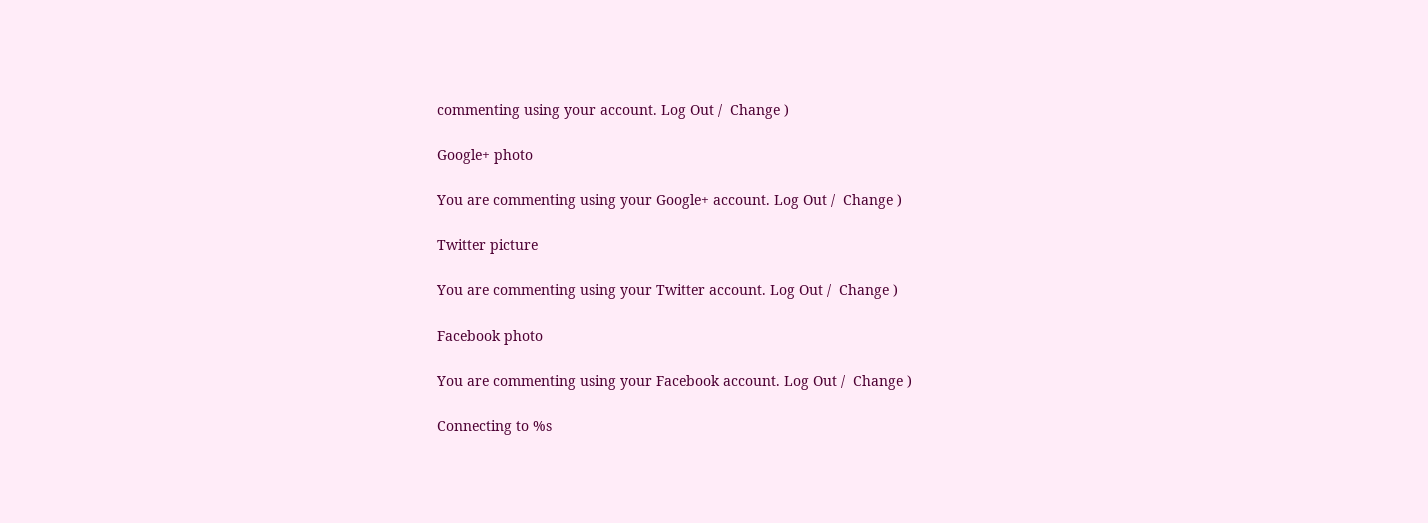commenting using your account. Log Out /  Change )

Google+ photo

You are commenting using your Google+ account. Log Out /  Change )

Twitter picture

You are commenting using your Twitter account. Log Out /  Change )

Facebook photo

You are commenting using your Facebook account. Log Out /  Change )

Connecting to %s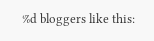%d bloggers like this: